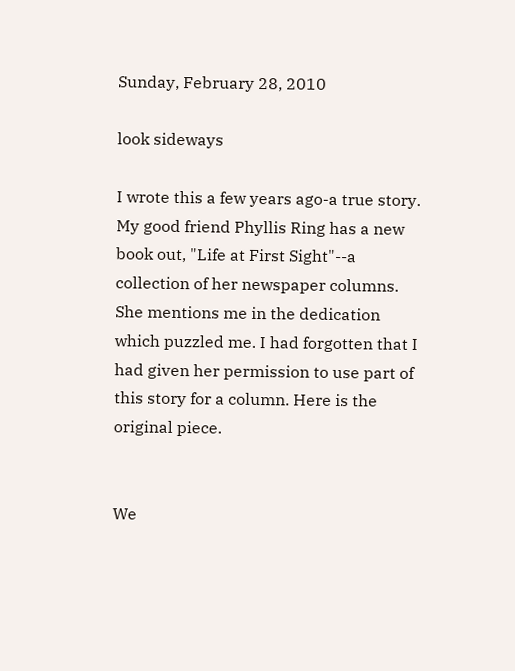Sunday, February 28, 2010

look sideways

I wrote this a few years ago-a true story. My good friend Phyllis Ring has a new book out, "Life at First Sight"--a collection of her newspaper columns. She mentions me in the dedication which puzzled me. I had forgotten that I had given her permission to use part of this story for a column. Here is the original piece.


We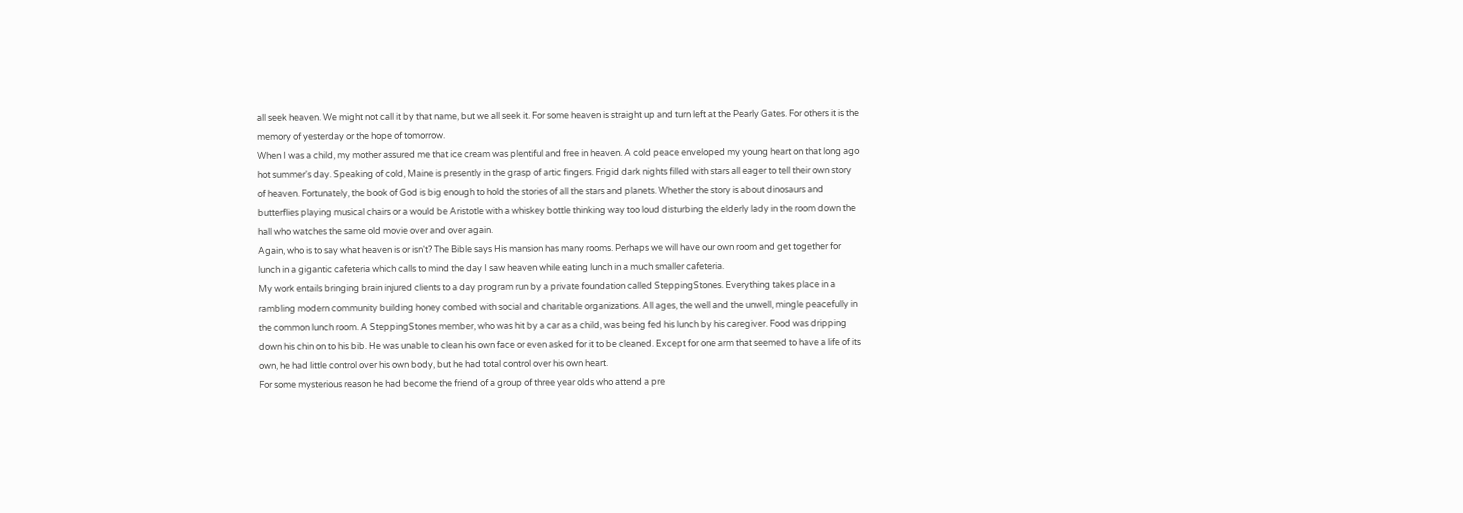all seek heaven. We might not call it by that name, but we all seek it. For some heaven is straight up and turn left at the Pearly Gates. For others it is the memory of yesterday or the hope of tomorrow.
When I was a child, my mother assured me that ice cream was plentiful and free in heaven. A cold peace enveloped my young heart on that long ago hot summer's day. Speaking of cold, Maine is presently in the grasp of artic fingers. Frigid dark nights filled with stars all eager to tell their own story of heaven. Fortunately, the book of God is big enough to hold the stories of all the stars and planets. Whether the story is about dinosaurs and butterflies playing musical chairs or a would be Aristotle with a whiskey bottle thinking way too loud disturbing the elderly lady in the room down the hall who watches the same old movie over and over again.
Again, who is to say what heaven is or isn't? The Bible says His mansion has many rooms. Perhaps we will have our own room and get together for lunch in a gigantic cafeteria which calls to mind the day I saw heaven while eating lunch in a much smaller cafeteria.
My work entails bringing brain injured clients to a day program run by a private foundation called SteppingStones. Everything takes place in a rambling modern community building honey combed with social and charitable organizations. All ages, the well and the unwell, mingle peacefully in the common lunch room. A SteppingStones member, who was hit by a car as a child, was being fed his lunch by his caregiver. Food was dripping down his chin on to his bib. He was unable to clean his own face or even asked for it to be cleaned. Except for one arm that seemed to have a life of its own, he had little control over his own body, but he had total control over his own heart.
For some mysterious reason he had become the friend of a group of three year olds who attend a pre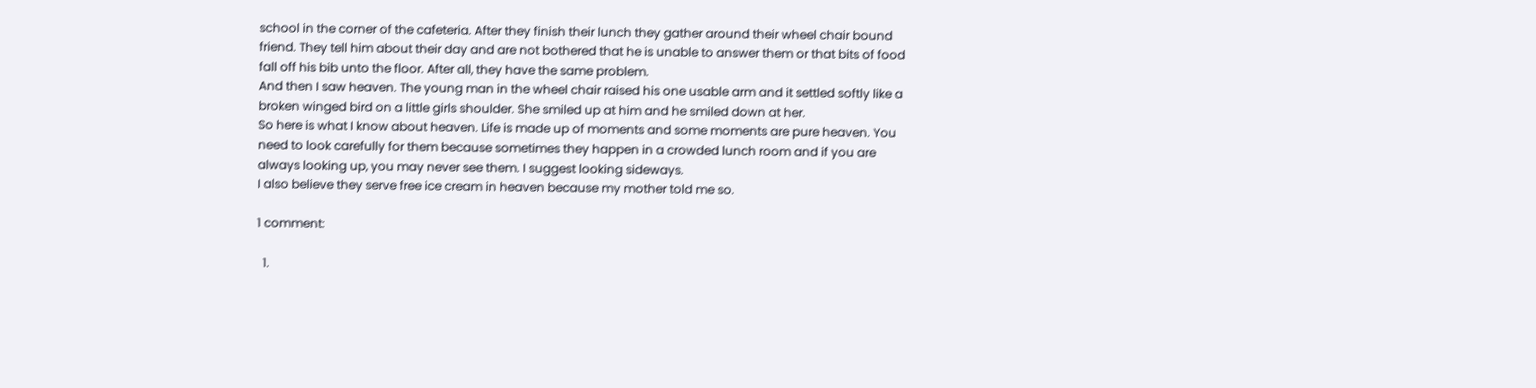school in the corner of the cafeteria. After they finish their lunch they gather around their wheel chair bound friend. They tell him about their day and are not bothered that he is unable to answer them or that bits of food fall off his bib unto the floor. After all, they have the same problem.
And then I saw heaven. The young man in the wheel chair raised his one usable arm and it settled softly like a broken winged bird on a little girls shoulder. She smiled up at him and he smiled down at her.
So here is what I know about heaven. Life is made up of moments and some moments are pure heaven. You need to look carefully for them because sometimes they happen in a crowded lunch room and if you are always looking up, you may never see them. I suggest looking sideways.
I also believe they serve free ice cream in heaven because my mother told me so.

1 comment:

  1.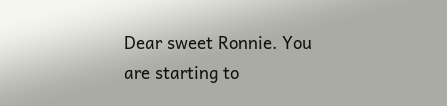Dear sweet Ronnie. You are starting to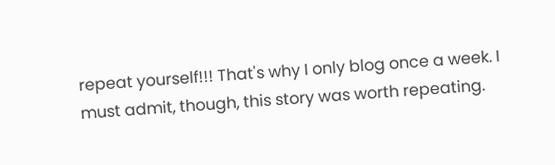repeat yourself!!! That's why I only blog once a week. I must admit, though, this story was worth repeating.